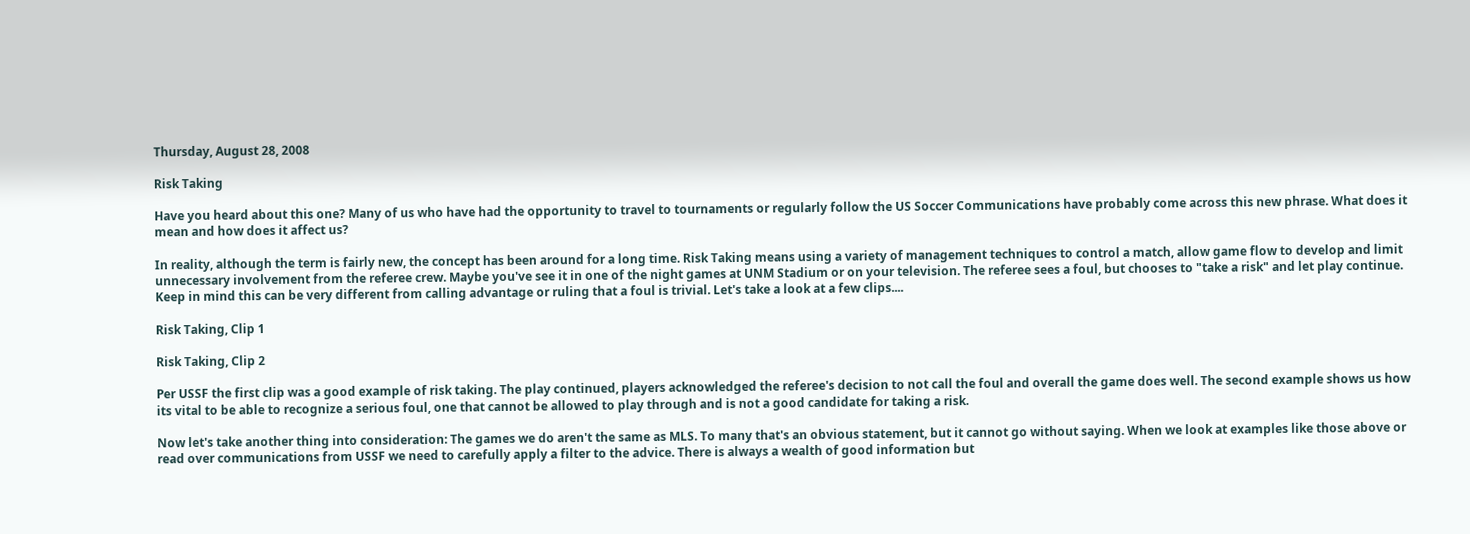Thursday, August 28, 2008

Risk Taking

Have you heard about this one? Many of us who have had the opportunity to travel to tournaments or regularly follow the US Soccer Communications have probably come across this new phrase. What does it mean and how does it affect us?

In reality, although the term is fairly new, the concept has been around for a long time. Risk Taking means using a variety of management techniques to control a match, allow game flow to develop and limit unnecessary involvement from the referee crew. Maybe you've see it in one of the night games at UNM Stadium or on your television. The referee sees a foul, but chooses to "take a risk" and let play continue. Keep in mind this can be very different from calling advantage or ruling that a foul is trivial. Let's take a look at a few clips....

Risk Taking, Clip 1

Risk Taking, Clip 2

Per USSF the first clip was a good example of risk taking. The play continued, players acknowledged the referee's decision to not call the foul and overall the game does well. The second example shows us how its vital to be able to recognize a serious foul, one that cannot be allowed to play through and is not a good candidate for taking a risk.

Now let's take another thing into consideration: The games we do aren't the same as MLS. To many that's an obvious statement, but it cannot go without saying. When we look at examples like those above or read over communications from USSF we need to carefully apply a filter to the advice. There is always a wealth of good information but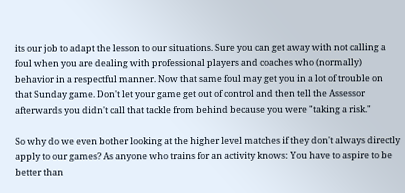its our job to adapt the lesson to our situations. Sure you can get away with not calling a foul when you are dealing with professional players and coaches who (normally) behavior in a respectful manner. Now that same foul may get you in a lot of trouble on that Sunday game. Don't let your game get out of control and then tell the Assessor afterwards you didn't call that tackle from behind because you were "taking a risk."

So why do we even bother looking at the higher level matches if they don't always directly apply to our games? As anyone who trains for an activity knows: You have to aspire to be better than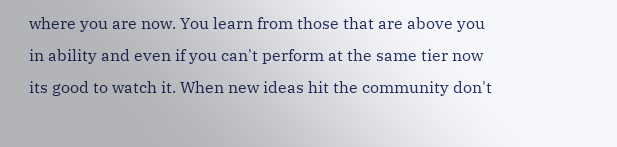where you are now. You learn from those that are above you in ability and even if you can't perform at the same tier now its good to watch it. When new ideas hit the community don't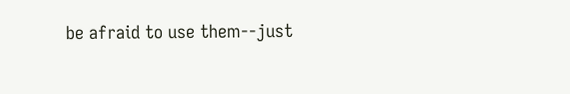be afraid to use them--just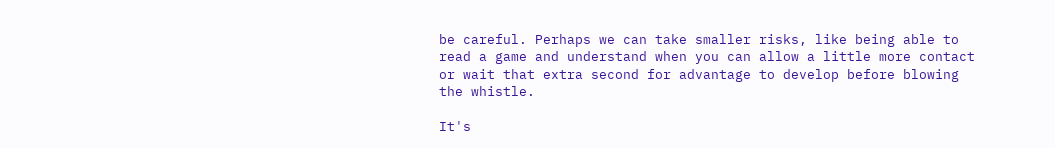be careful. Perhaps we can take smaller risks, like being able to read a game and understand when you can allow a little more contact or wait that extra second for advantage to develop before blowing the whistle.

It's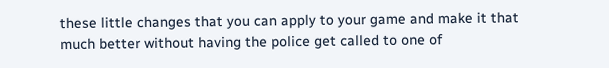these little changes that you can apply to your game and make it that much better without having the police get called to one of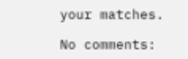your matches.

No comments: